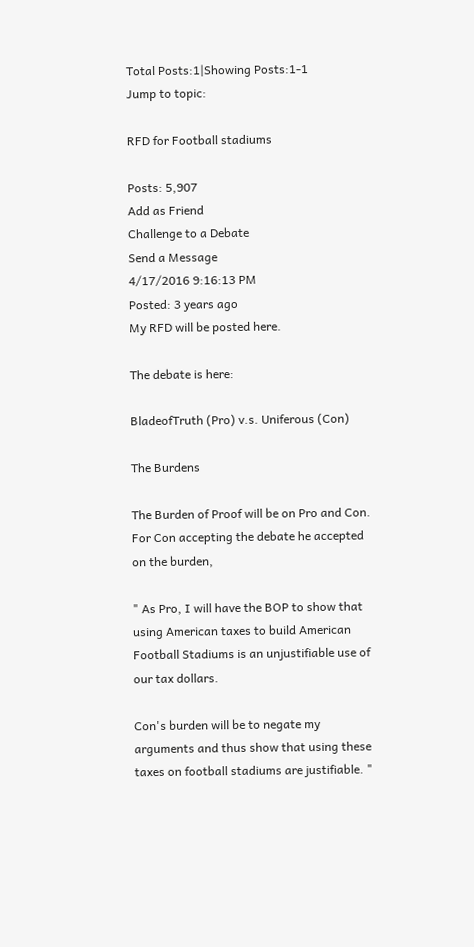Total Posts:1|Showing Posts:1-1
Jump to topic:

RFD for Football stadiums

Posts: 5,907
Add as Friend
Challenge to a Debate
Send a Message
4/17/2016 9:16:13 PM
Posted: 3 years ago
My RFD will be posted here.

The debate is here:

BladeofTruth (Pro) v.s. Uniferous (Con)

The Burdens

The Burden of Proof will be on Pro and Con. For Con accepting the debate he accepted on the burden,

" As Pro, I will have the BOP to show that using American taxes to build American Football Stadiums is an unjustifiable use of our tax dollars.

Con's burden will be to negate my arguments and thus show that using these taxes on football stadiums are justifiable. "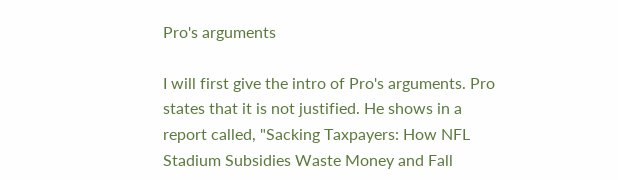Pro's arguments

I will first give the intro of Pro's arguments. Pro states that it is not justified. He shows in a report called, "Sacking Taxpayers: How NFL Stadium Subsidies Waste Money and Fall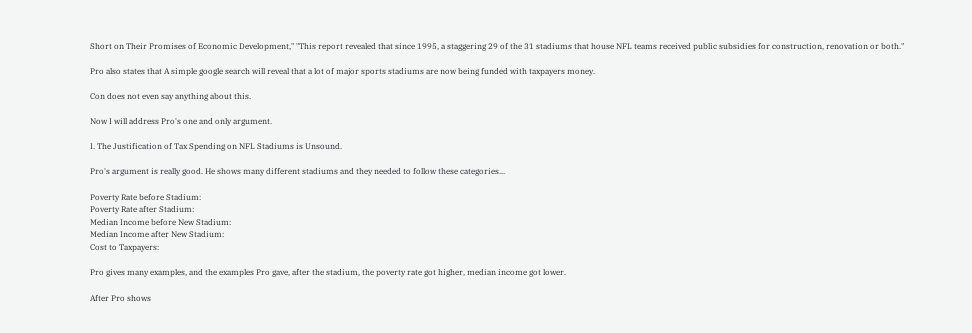Short on Their Promises of Economic Development," "This report revealed that since 1995, a staggering 29 of the 31 stadiums that house NFL teams received public subsidies for construction, renovation or both."

Pro also states that A simple google search will reveal that a lot of major sports stadiums are now being funded with taxpayers money.

Con does not even say anything about this.

Now I will address Pro's one and only argument.

I. The Justification of Tax Spending on NFL Stadiums is Unsound.

Pro's argument is really good. He shows many different stadiums and they needed to follow these categories...

Poverty Rate before Stadium:
Poverty Rate after Stadium:
Median Income before New Stadium:
Median Income after New Stadium:
Cost to Taxpayers:

Pro gives many examples, and the examples Pro gave, after the stadium, the poverty rate got higher, median income got lower.

After Pro shows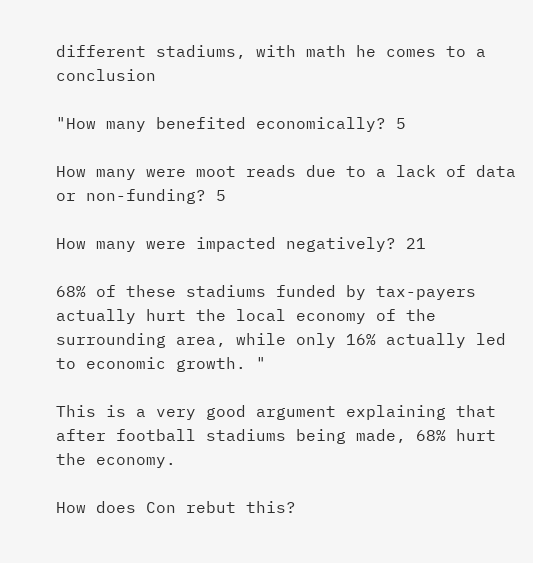different stadiums, with math he comes to a conclusion

"How many benefited economically? 5

How many were moot reads due to a lack of data or non-funding? 5

How many were impacted negatively? 21

68% of these stadiums funded by tax-payers actually hurt the local economy of the surrounding area, while only 16% actually led to economic growth. "

This is a very good argument explaining that after football stadiums being made, 68% hurt the economy.

How does Con rebut this?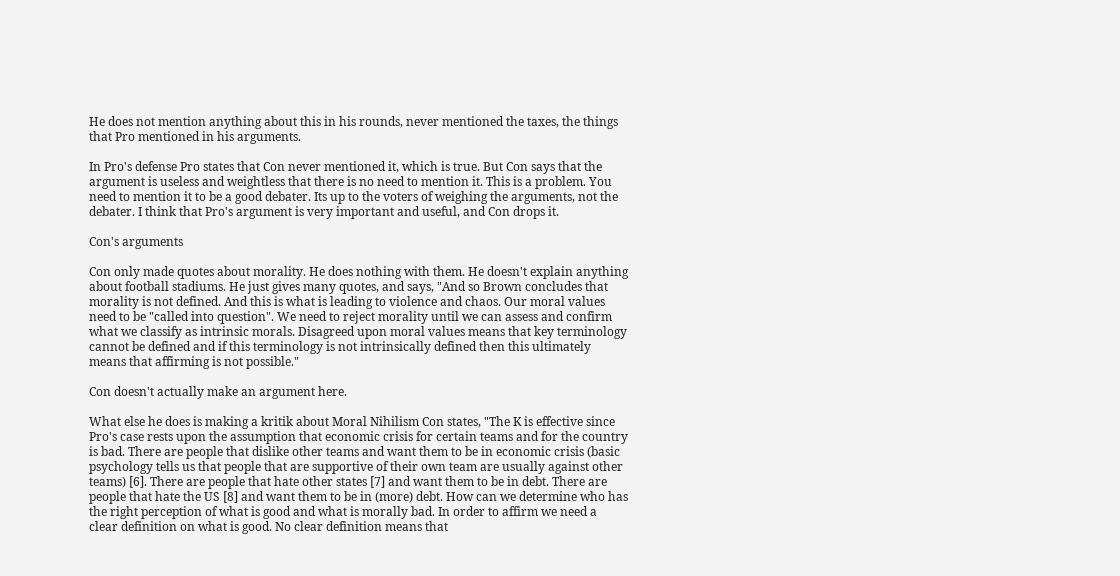He does not mention anything about this in his rounds, never mentioned the taxes, the things that Pro mentioned in his arguments.

In Pro's defense Pro states that Con never mentioned it, which is true. But Con says that the argument is useless and weightless that there is no need to mention it. This is a problem. You need to mention it to be a good debater. Its up to the voters of weighing the arguments, not the debater. I think that Pro's argument is very important and useful, and Con drops it.

Con's arguments

Con only made quotes about morality. He does nothing with them. He doesn't explain anything about football stadiums. He just gives many quotes, and says, "And so Brown concludes that morality is not defined. And this is what is leading to violence and chaos. Our moral values need to be "called into question". We need to reject morality until we can assess and confirm what we classify as intrinsic morals. Disagreed upon moral values means that key terminology cannot be defined and if this terminology is not intrinsically defined then this ultimately means that affirming is not possible."

Con doesn't actually make an argument here.

What else he does is making a kritik about Moral Nihilism Con states, "The K is effective since Pro's case rests upon the assumption that economic crisis for certain teams and for the country is bad. There are people that dislike other teams and want them to be in economic crisis (basic psychology tells us that people that are supportive of their own team are usually against other teams) [6]. There are people that hate other states [7] and want them to be in debt. There are people that hate the US [8] and want them to be in (more) debt. How can we determine who has the right perception of what is good and what is morally bad. In order to affirm we need a clear definition on what is good. No clear definition means that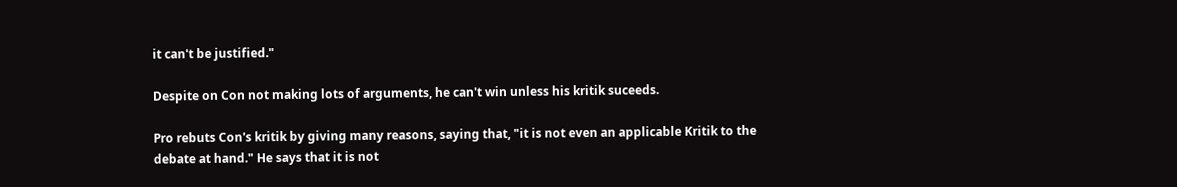it can't be justified."

Despite on Con not making lots of arguments, he can't win unless his kritik suceeds.

Pro rebuts Con's kritik by giving many reasons, saying that, "it is not even an applicable Kritik to the debate at hand." He says that it is not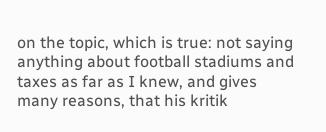on the topic, which is true: not saying anything about football stadiums and taxes as far as I knew, and gives many reasons, that his kritik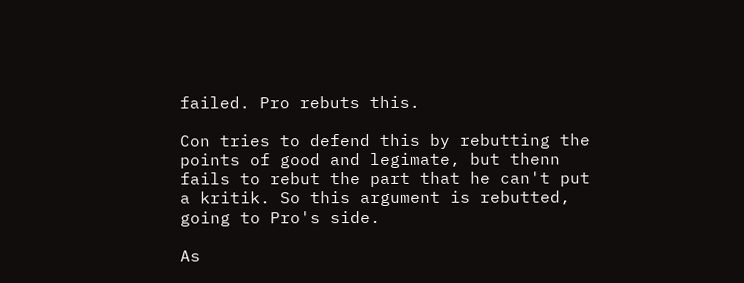failed. Pro rebuts this.

Con tries to defend this by rebutting the points of good and legimate, but thenn fails to rebut the part that he can't put a kritik. So this argument is rebutted, going to Pro's side.

As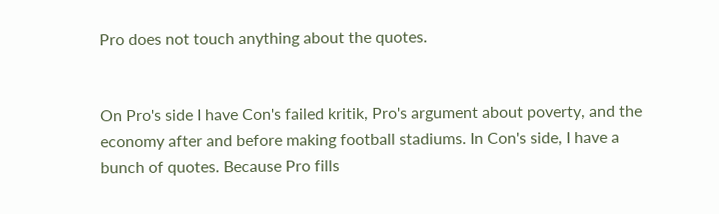Pro does not touch anything about the quotes.


On Pro's side I have Con's failed kritik, Pro's argument about poverty, and the economy after and before making football stadiums. In Con's side, I have a bunch of quotes. Because Pro fills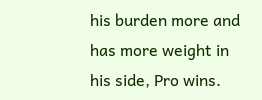his burden more and has more weight in his side, Pro wins.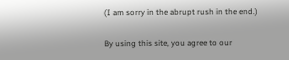(I am sorry in the abrupt rush in the end.)

By using this site, you agree to our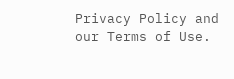Privacy Policy and our Terms of Use.